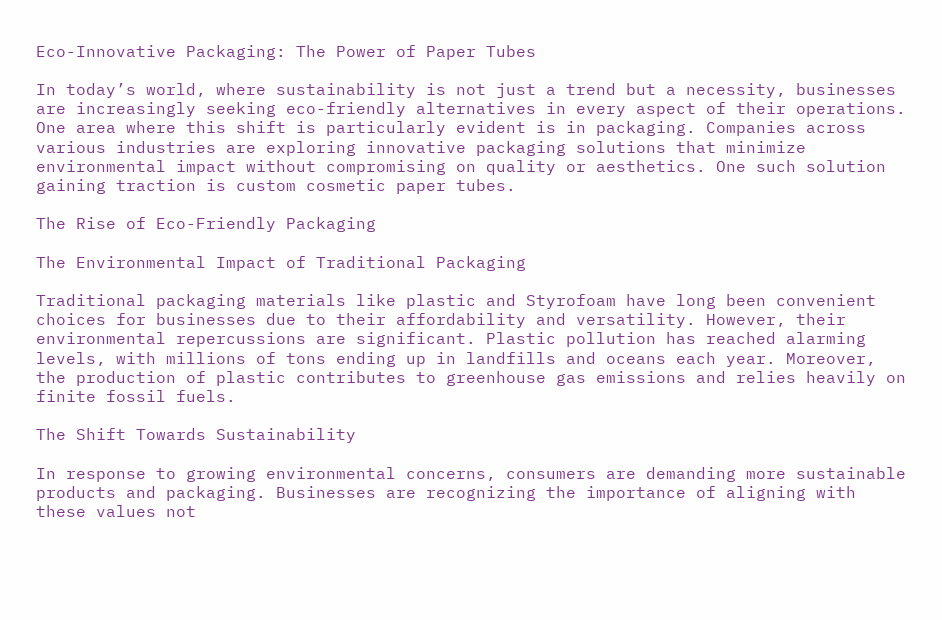Eco-Innovative Packaging: The Power of Paper Tubes

In today’s world, where sustainability is not just a trend but a necessity, businesses are increasingly seeking eco-friendly alternatives in every aspect of their operations. One area where this shift is particularly evident is in packaging. Companies across various industries are exploring innovative packaging solutions that minimize environmental impact without compromising on quality or aesthetics. One such solution gaining traction is custom cosmetic paper tubes.

The Rise of Eco-Friendly Packaging

The Environmental Impact of Traditional Packaging

Traditional packaging materials like plastic and Styrofoam have long been convenient choices for businesses due to their affordability and versatility. However, their environmental repercussions are significant. Plastic pollution has reached alarming levels, with millions of tons ending up in landfills and oceans each year. Moreover, the production of plastic contributes to greenhouse gas emissions and relies heavily on finite fossil fuels.

The Shift Towards Sustainability

In response to growing environmental concerns, consumers are demanding more sustainable products and packaging. Businesses are recognizing the importance of aligning with these values not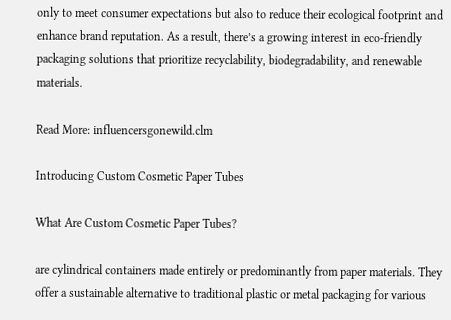only to meet consumer expectations but also to reduce their ecological footprint and enhance brand reputation. As a result, there’s a growing interest in eco-friendly packaging solutions that prioritize recyclability, biodegradability, and renewable materials.

Read More: influencersgonewild.clm

Introducing Custom Cosmetic Paper Tubes

What Are Custom Cosmetic Paper Tubes?

are cylindrical containers made entirely or predominantly from paper materials. They offer a sustainable alternative to traditional plastic or metal packaging for various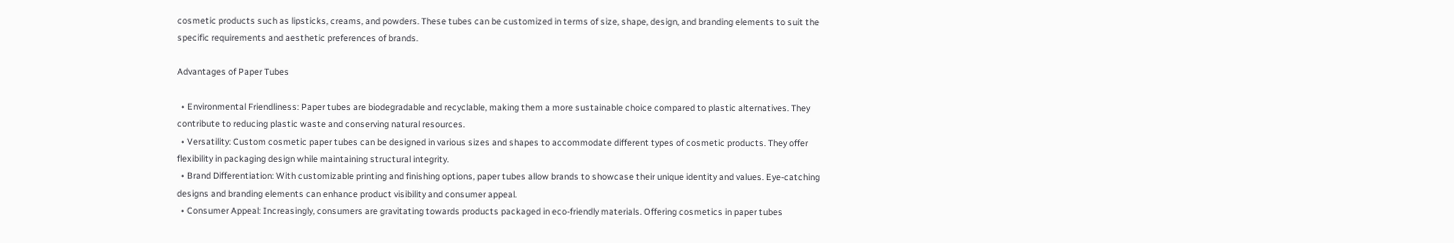cosmetic products such as lipsticks, creams, and powders. These tubes can be customized in terms of size, shape, design, and branding elements to suit the specific requirements and aesthetic preferences of brands.

Advantages of Paper Tubes

  • Environmental Friendliness: Paper tubes are biodegradable and recyclable, making them a more sustainable choice compared to plastic alternatives. They contribute to reducing plastic waste and conserving natural resources.
  • Versatility: Custom cosmetic paper tubes can be designed in various sizes and shapes to accommodate different types of cosmetic products. They offer flexibility in packaging design while maintaining structural integrity.
  • Brand Differentiation: With customizable printing and finishing options, paper tubes allow brands to showcase their unique identity and values. Eye-catching designs and branding elements can enhance product visibility and consumer appeal.
  • Consumer Appeal: Increasingly, consumers are gravitating towards products packaged in eco-friendly materials. Offering cosmetics in paper tubes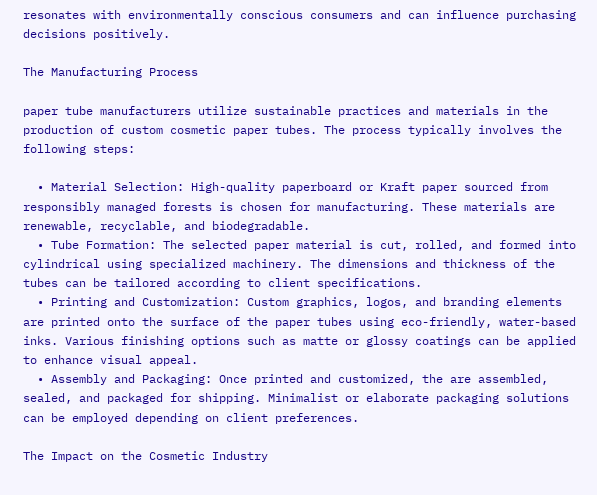resonates with environmentally conscious consumers and can influence purchasing decisions positively.

The Manufacturing Process

paper tube manufacturers utilize sustainable practices and materials in the production of custom cosmetic paper tubes. The process typically involves the following steps:

  • Material Selection: High-quality paperboard or Kraft paper sourced from responsibly managed forests is chosen for manufacturing. These materials are renewable, recyclable, and biodegradable.
  • Tube Formation: The selected paper material is cut, rolled, and formed into cylindrical using specialized machinery. The dimensions and thickness of the tubes can be tailored according to client specifications.
  • Printing and Customization: Custom graphics, logos, and branding elements are printed onto the surface of the paper tubes using eco-friendly, water-based inks. Various finishing options such as matte or glossy coatings can be applied to enhance visual appeal.
  • Assembly and Packaging: Once printed and customized, the are assembled, sealed, and packaged for shipping. Minimalist or elaborate packaging solutions can be employed depending on client preferences.

The Impact on the Cosmetic Industry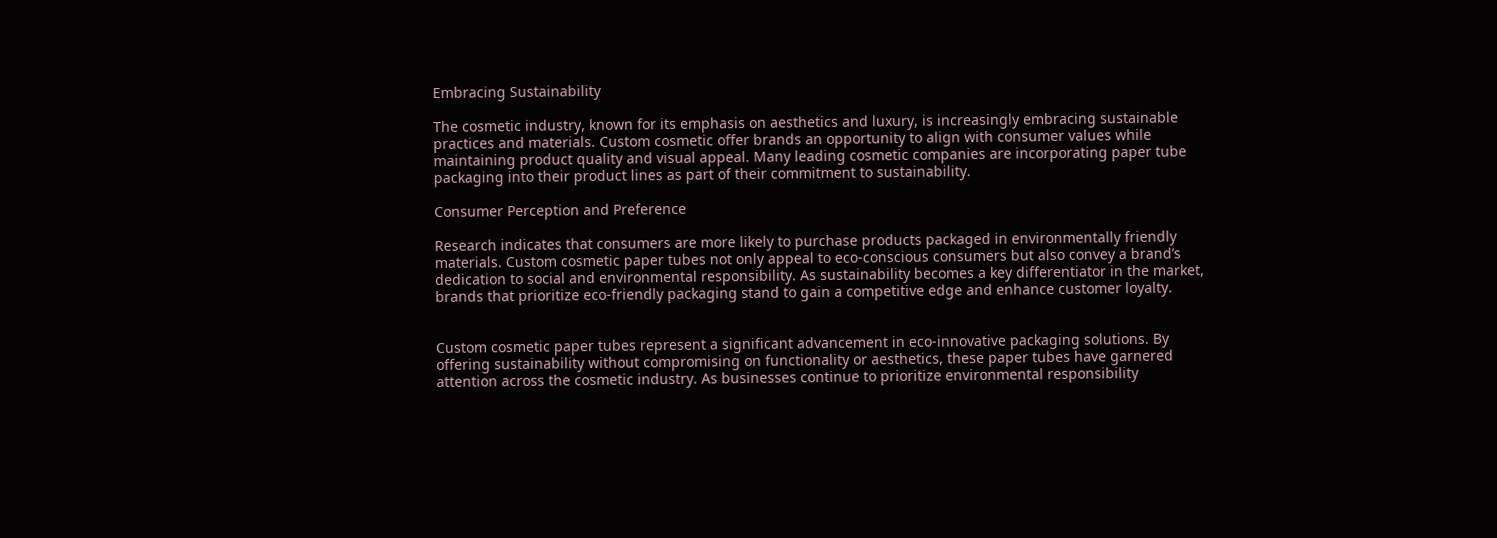Embracing Sustainability

The cosmetic industry, known for its emphasis on aesthetics and luxury, is increasingly embracing sustainable practices and materials. Custom cosmetic offer brands an opportunity to align with consumer values while maintaining product quality and visual appeal. Many leading cosmetic companies are incorporating paper tube packaging into their product lines as part of their commitment to sustainability.

Consumer Perception and Preference

Research indicates that consumers are more likely to purchase products packaged in environmentally friendly materials. Custom cosmetic paper tubes not only appeal to eco-conscious consumers but also convey a brand’s dedication to social and environmental responsibility. As sustainability becomes a key differentiator in the market, brands that prioritize eco-friendly packaging stand to gain a competitive edge and enhance customer loyalty.


Custom cosmetic paper tubes represent a significant advancement in eco-innovative packaging solutions. By offering sustainability without compromising on functionality or aesthetics, these paper tubes have garnered attention across the cosmetic industry. As businesses continue to prioritize environmental responsibility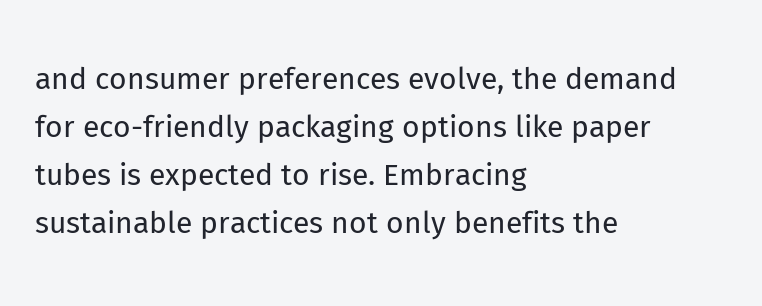and consumer preferences evolve, the demand for eco-friendly packaging options like paper tubes is expected to rise. Embracing sustainable practices not only benefits the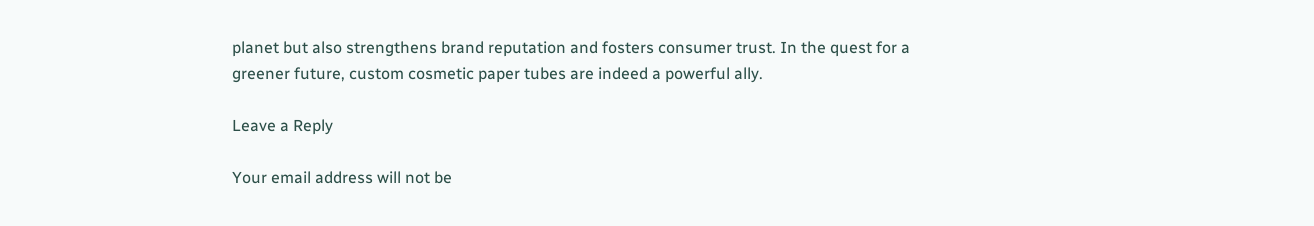planet but also strengthens brand reputation and fosters consumer trust. In the quest for a greener future, custom cosmetic paper tubes are indeed a powerful ally.

Leave a Reply

Your email address will not be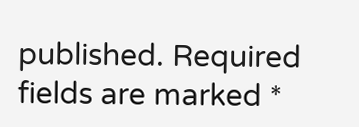published. Required fields are marked *